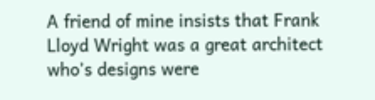A friend of mine insists that Frank Lloyd Wright was a great architect who’s designs were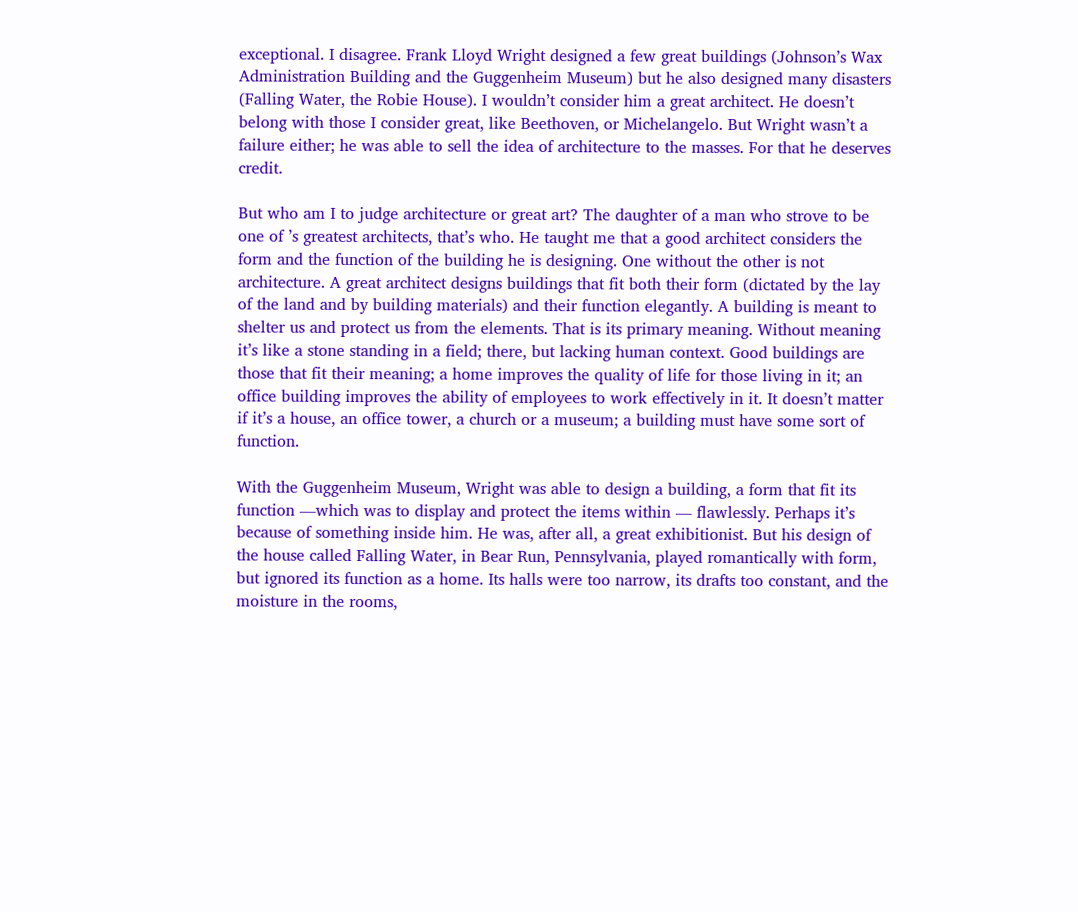exceptional. I disagree. Frank Lloyd Wright designed a few great buildings (Johnson’s Wax Administration Building and the Guggenheim Museum) but he also designed many disasters (Falling Water, the Robie House). I wouldn’t consider him a great architect. He doesn’t belong with those I consider great, like Beethoven, or Michelangelo. But Wright wasn’t a failure either; he was able to sell the idea of architecture to the masses. For that he deserves credit.

But who am I to judge architecture or great art? The daughter of a man who strove to be one of ’s greatest architects, that’s who. He taught me that a good architect considers the form and the function of the building he is designing. One without the other is not architecture. A great architect designs buildings that fit both their form (dictated by the lay of the land and by building materials) and their function elegantly. A building is meant to shelter us and protect us from the elements. That is its primary meaning. Without meaning it’s like a stone standing in a field; there, but lacking human context. Good buildings are those that fit their meaning; a home improves the quality of life for those living in it; an office building improves the ability of employees to work effectively in it. It doesn’t matter if it’s a house, an office tower, a church or a museum; a building must have some sort of function.

With the Guggenheim Museum, Wright was able to design a building, a form that fit its function —which was to display and protect the items within — flawlessly. Perhaps it’s because of something inside him. He was, after all, a great exhibitionist. But his design of the house called Falling Water, in Bear Run, Pennsylvania, played romantically with form, but ignored its function as a home. Its halls were too narrow, its drafts too constant, and the moisture in the rooms,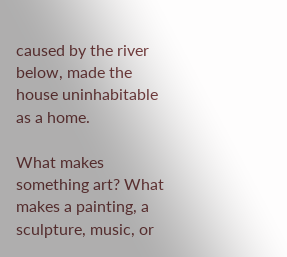caused by the river below, made the house uninhabitable as a home.

What makes something art? What makes a painting, a sculpture, music, or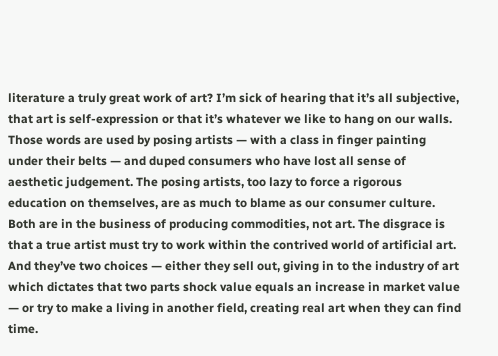literature a truly great work of art? I’m sick of hearing that it’s all subjective, that art is self-expression or that it’s whatever we like to hang on our walls. Those words are used by posing artists — with a class in finger painting under their belts — and duped consumers who have lost all sense of aesthetic judgement. The posing artists, too lazy to force a rigorous education on themselves, are as much to blame as our consumer culture. Both are in the business of producing commodities, not art. The disgrace is that a true artist must try to work within the contrived world of artificial art. And they’ve two choices — either they sell out, giving in to the industry of art which dictates that two parts shock value equals an increase in market value — or try to make a living in another field, creating real art when they can find time.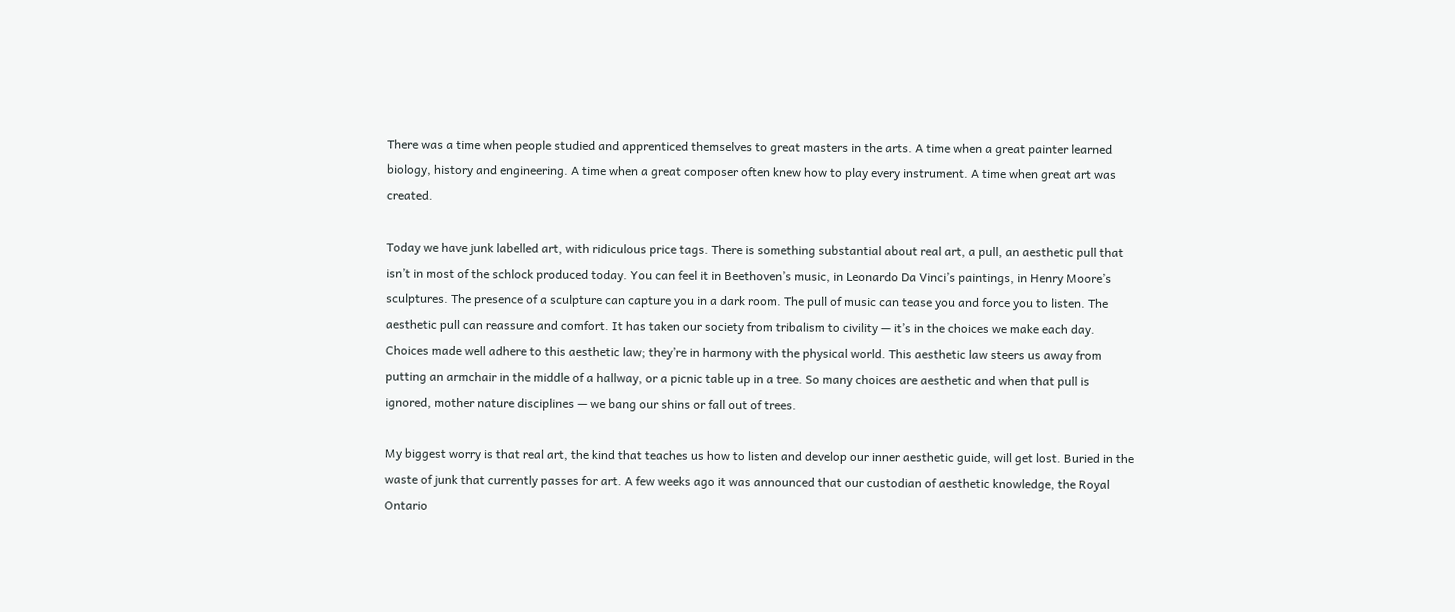There was a time when people studied and apprenticed themselves to great masters in the arts. A time when a great painter learned biology, history and engineering. A time when a great composer often knew how to play every instrument. A time when great art was created.

Today we have junk labelled art, with ridiculous price tags. There is something substantial about real art, a pull, an aesthetic pull that isn’t in most of the schlock produced today. You can feel it in Beethoven’s music, in Leonardo Da Vinci’s paintings, in Henry Moore’s sculptures. The presence of a sculpture can capture you in a dark room. The pull of music can tease you and force you to listen. The aesthetic pull can reassure and comfort. It has taken our society from tribalism to civility — it’s in the choices we make each day. Choices made well adhere to this aesthetic law; they’re in harmony with the physical world. This aesthetic law steers us away from putting an armchair in the middle of a hallway, or a picnic table up in a tree. So many choices are aesthetic and when that pull is ignored, mother nature disciplines — we bang our shins or fall out of trees.

My biggest worry is that real art, the kind that teaches us how to listen and develop our inner aesthetic guide, will get lost. Buried in the waste of junk that currently passes for art. A few weeks ago it was announced that our custodian of aesthetic knowledge, the Royal Ontario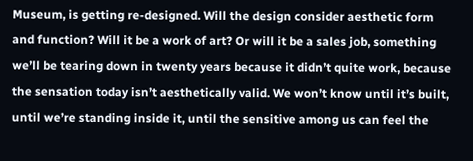Museum, is getting re-designed. Will the design consider aesthetic form and function? Will it be a work of art? Or will it be a sales job, something we’ll be tearing down in twenty years because it didn’t quite work, because the sensation today isn’t aesthetically valid. We won’t know until it’s built, until we’re standing inside it, until the sensitive among us can feel the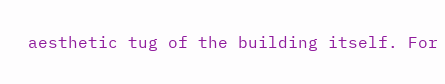aesthetic tug of the building itself. For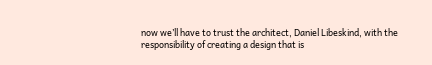now we’ll have to trust the architect, Daniel Libeskind, with the responsibility of creating a design that is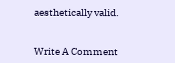aesthetically valid.


Write A Comment